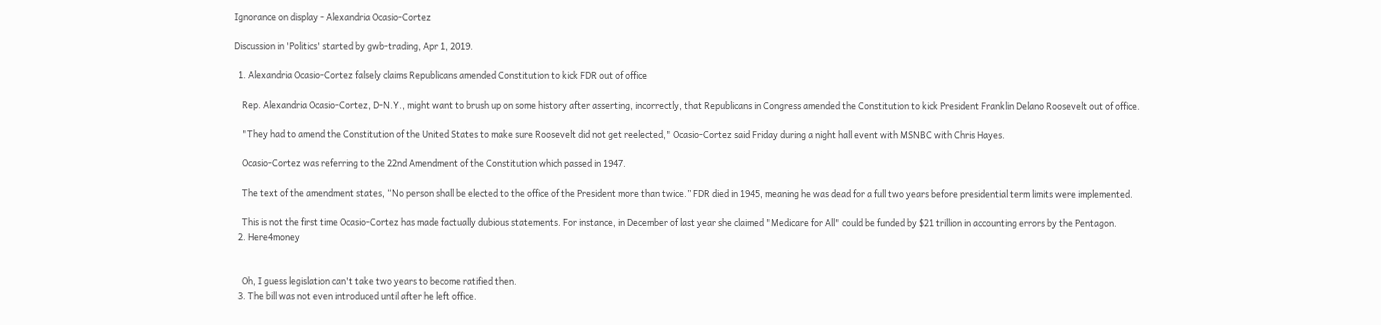Ignorance on display - Alexandria Ocasio-Cortez

Discussion in 'Politics' started by gwb-trading, Apr 1, 2019.

  1. Alexandria Ocasio-Cortez falsely claims Republicans amended Constitution to kick FDR out of office

    Rep. Alexandria Ocasio-Cortez, D-N.Y., might want to brush up on some history after asserting, incorrectly, that Republicans in Congress amended the Constitution to kick President Franklin Delano Roosevelt out of office.

    "They had to amend the Constitution of the United States to make sure Roosevelt did not get reelected," Ocasio-Cortez said Friday during a night hall event with MSNBC with Chris Hayes.

    Ocasio-Cortez was referring to the 22nd Amendment of the Constitution which passed in 1947.

    The text of the amendment states, “No person shall be elected to the office of the President more than twice.” FDR died in 1945, meaning he was dead for a full two years before presidential term limits were implemented.

    This is not the first time Ocasio-Cortez has made factually dubious statements. For instance, in December of last year she claimed "Medicare for All" could be funded by $21 trillion in accounting errors by the Pentagon.
  2. Here4money


    Oh, I guess legislation can't take two years to become ratified then.
  3. The bill was not even introduced until after he left office.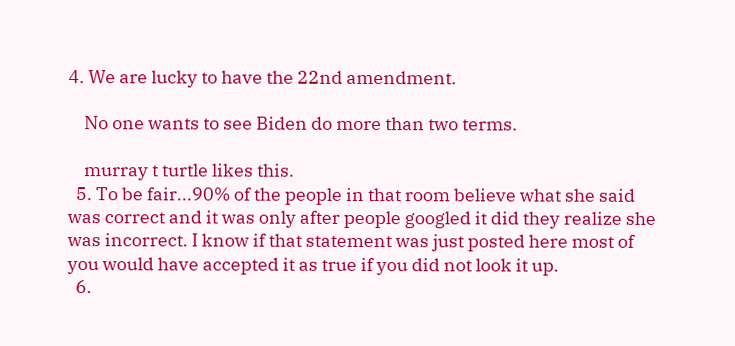4. We are lucky to have the 22nd amendment.

    No one wants to see Biden do more than two terms.

    murray t turtle likes this.
  5. To be fair...90% of the people in that room believe what she said was correct and it was only after people googled it did they realize she was incorrect. I know if that statement was just posted here most of you would have accepted it as true if you did not look it up.
  6.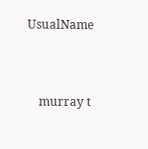UsualName


    murray t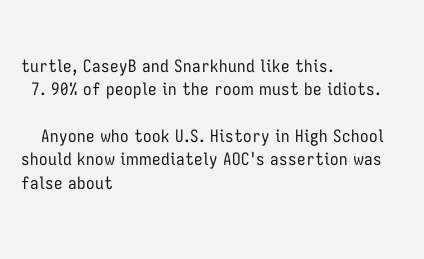turtle, CaseyB and Snarkhund like this.
  7. 90% of people in the room must be idiots.

    Anyone who took U.S. History in High School should know immediately AOC's assertion was false about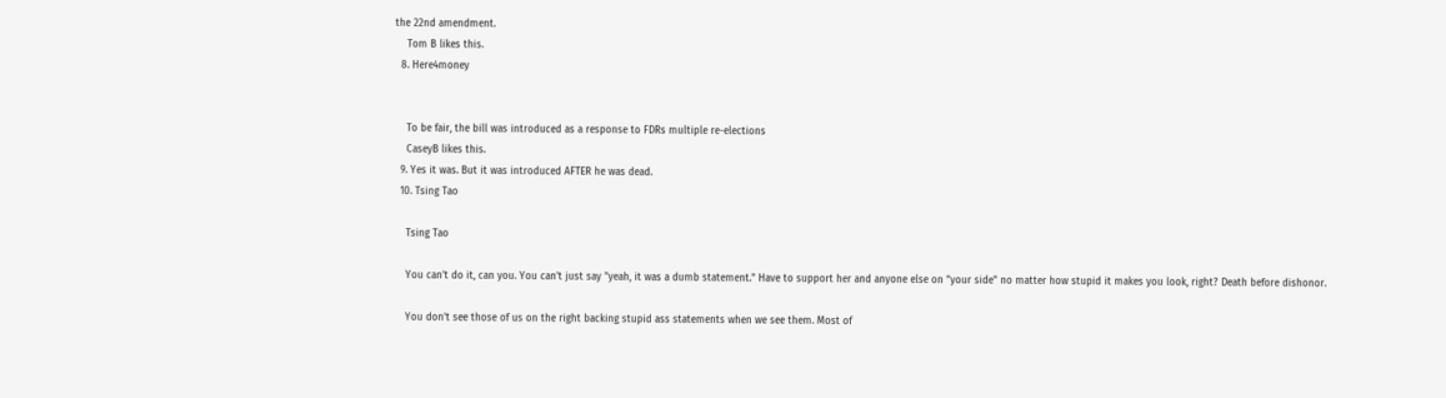the 22nd amendment.
    Tom B likes this.
  8. Here4money


    To be fair, the bill was introduced as a response to FDRs multiple re-elections
    CaseyB likes this.
  9. Yes it was. But it was introduced AFTER he was dead.
  10. Tsing Tao

    Tsing Tao

    You can't do it, can you. You can't just say "yeah, it was a dumb statement." Have to support her and anyone else on "your side" no matter how stupid it makes you look, right? Death before dishonor.

    You don't see those of us on the right backing stupid ass statements when we see them. Most of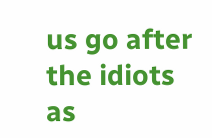us go after the idiots as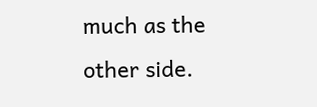much as the other side.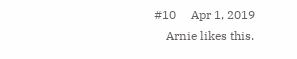#10     Apr 1, 2019
    Arnie likes this.